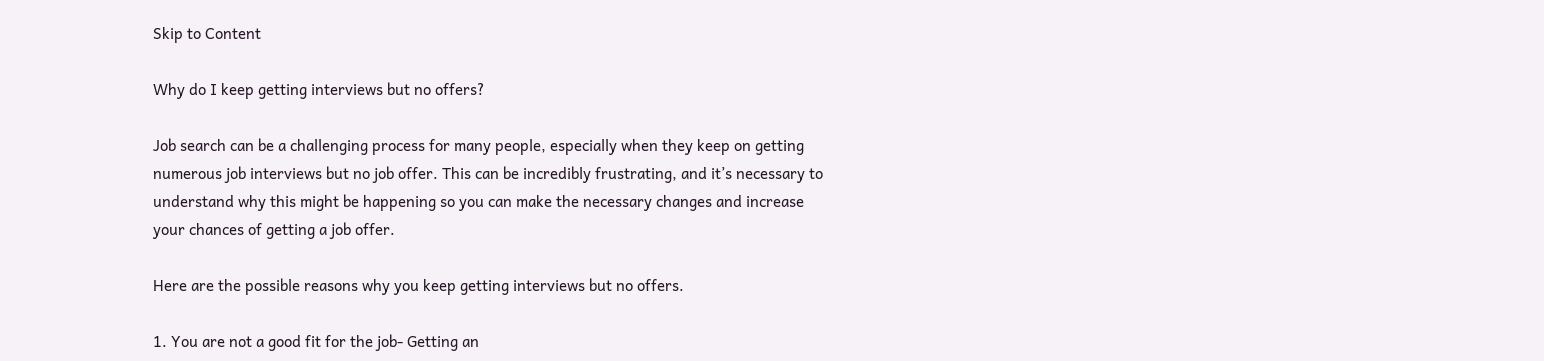Skip to Content

Why do I keep getting interviews but no offers?

Job search can be a challenging process for many people, especially when they keep on getting numerous job interviews but no job offer. This can be incredibly frustrating, and it’s necessary to understand why this might be happening so you can make the necessary changes and increase your chances of getting a job offer.

Here are the possible reasons why you keep getting interviews but no offers.

1. You are not a good fit for the job- Getting an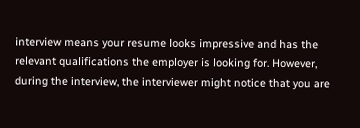interview means your resume looks impressive and has the relevant qualifications the employer is looking for. However, during the interview, the interviewer might notice that you are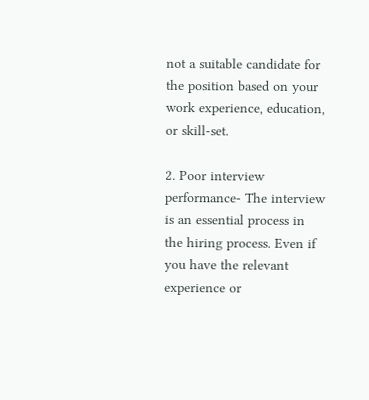not a suitable candidate for the position based on your work experience, education, or skill-set.

2. Poor interview performance- The interview is an essential process in the hiring process. Even if you have the relevant experience or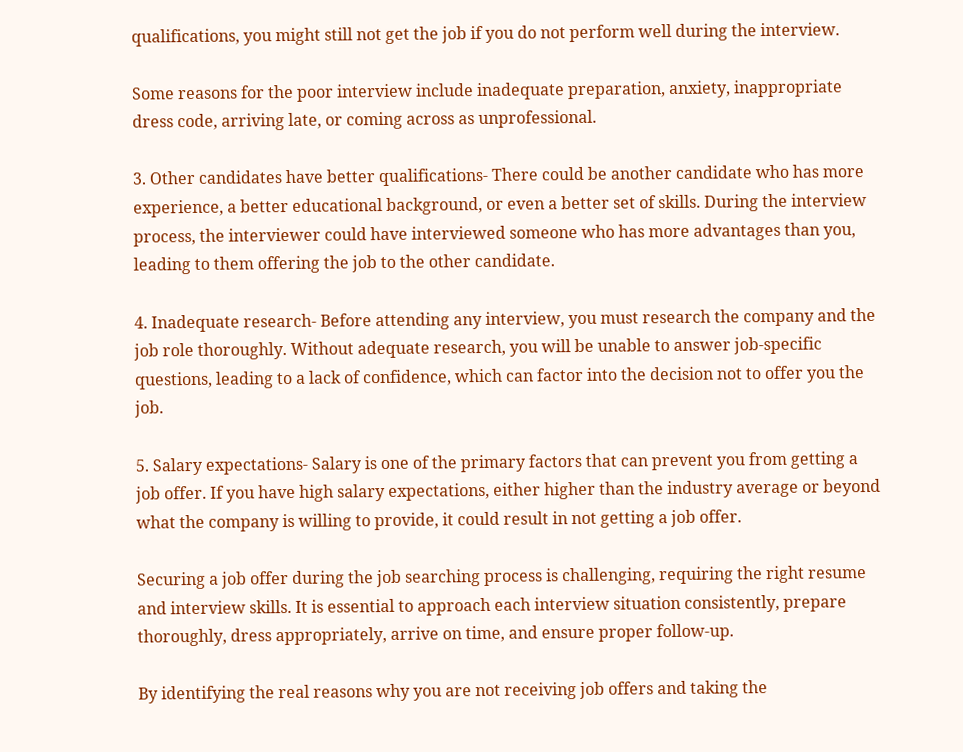qualifications, you might still not get the job if you do not perform well during the interview.

Some reasons for the poor interview include inadequate preparation, anxiety, inappropriate dress code, arriving late, or coming across as unprofessional.

3. Other candidates have better qualifications- There could be another candidate who has more experience, a better educational background, or even a better set of skills. During the interview process, the interviewer could have interviewed someone who has more advantages than you, leading to them offering the job to the other candidate.

4. Inadequate research- Before attending any interview, you must research the company and the job role thoroughly. Without adequate research, you will be unable to answer job-specific questions, leading to a lack of confidence, which can factor into the decision not to offer you the job.

5. Salary expectations- Salary is one of the primary factors that can prevent you from getting a job offer. If you have high salary expectations, either higher than the industry average or beyond what the company is willing to provide, it could result in not getting a job offer.

Securing a job offer during the job searching process is challenging, requiring the right resume and interview skills. It is essential to approach each interview situation consistently, prepare thoroughly, dress appropriately, arrive on time, and ensure proper follow-up.

By identifying the real reasons why you are not receiving job offers and taking the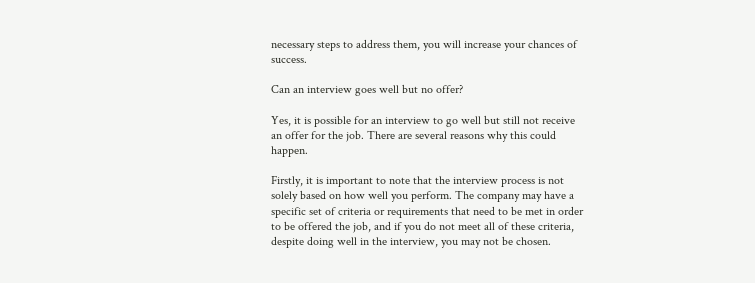necessary steps to address them, you will increase your chances of success.

Can an interview goes well but no offer?

Yes, it is possible for an interview to go well but still not receive an offer for the job. There are several reasons why this could happen.

Firstly, it is important to note that the interview process is not solely based on how well you perform. The company may have a specific set of criteria or requirements that need to be met in order to be offered the job, and if you do not meet all of these criteria, despite doing well in the interview, you may not be chosen.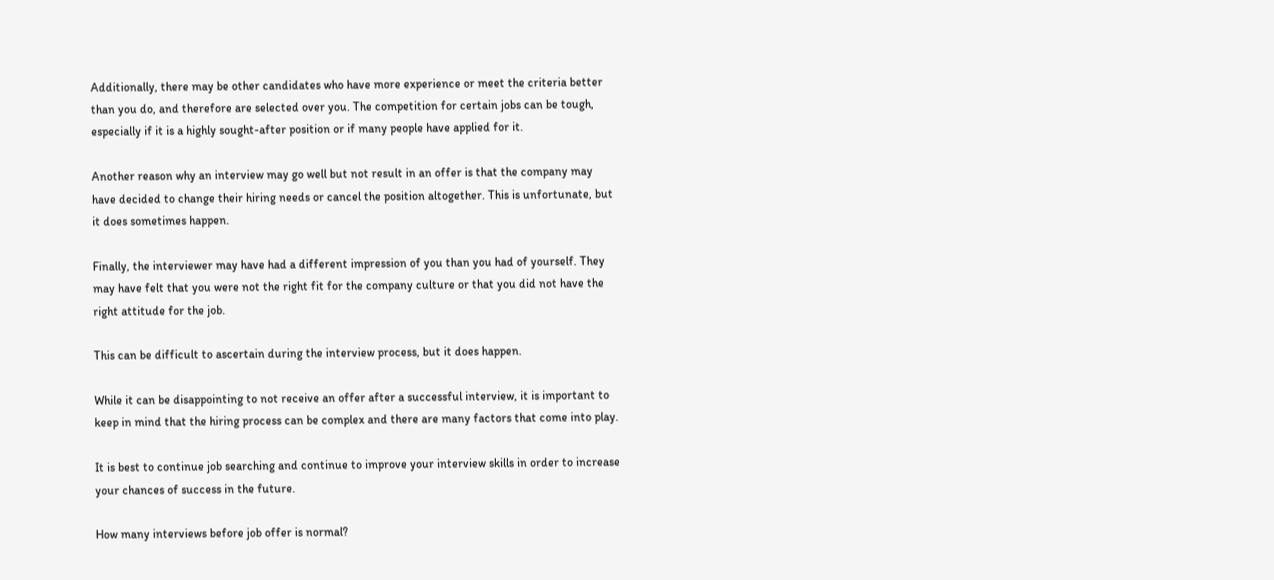Additionally, there may be other candidates who have more experience or meet the criteria better than you do, and therefore are selected over you. The competition for certain jobs can be tough, especially if it is a highly sought-after position or if many people have applied for it.

Another reason why an interview may go well but not result in an offer is that the company may have decided to change their hiring needs or cancel the position altogether. This is unfortunate, but it does sometimes happen.

Finally, the interviewer may have had a different impression of you than you had of yourself. They may have felt that you were not the right fit for the company culture or that you did not have the right attitude for the job.

This can be difficult to ascertain during the interview process, but it does happen.

While it can be disappointing to not receive an offer after a successful interview, it is important to keep in mind that the hiring process can be complex and there are many factors that come into play.

It is best to continue job searching and continue to improve your interview skills in order to increase your chances of success in the future.

How many interviews before job offer is normal?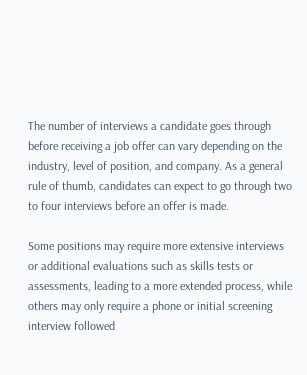The number of interviews a candidate goes through before receiving a job offer can vary depending on the industry, level of position, and company. As a general rule of thumb, candidates can expect to go through two to four interviews before an offer is made.

Some positions may require more extensive interviews or additional evaluations such as skills tests or assessments, leading to a more extended process, while others may only require a phone or initial screening interview followed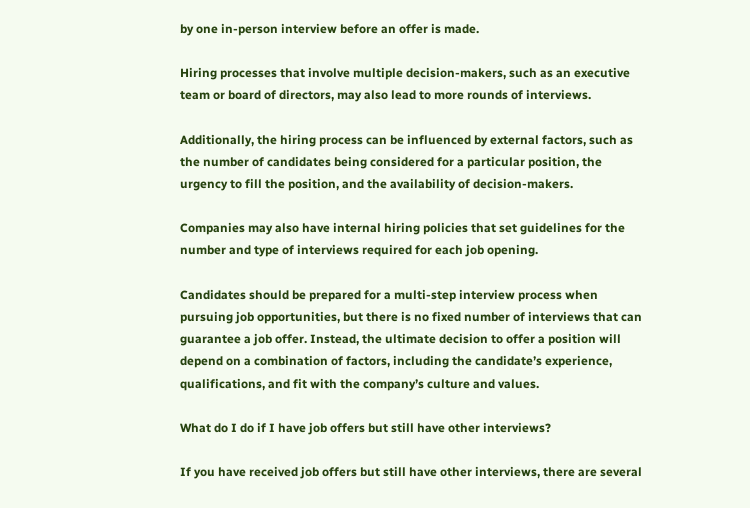by one in-person interview before an offer is made.

Hiring processes that involve multiple decision-makers, such as an executive team or board of directors, may also lead to more rounds of interviews.

Additionally, the hiring process can be influenced by external factors, such as the number of candidates being considered for a particular position, the urgency to fill the position, and the availability of decision-makers.

Companies may also have internal hiring policies that set guidelines for the number and type of interviews required for each job opening.

Candidates should be prepared for a multi-step interview process when pursuing job opportunities, but there is no fixed number of interviews that can guarantee a job offer. Instead, the ultimate decision to offer a position will depend on a combination of factors, including the candidate’s experience, qualifications, and fit with the company’s culture and values.

What do I do if I have job offers but still have other interviews?

If you have received job offers but still have other interviews, there are several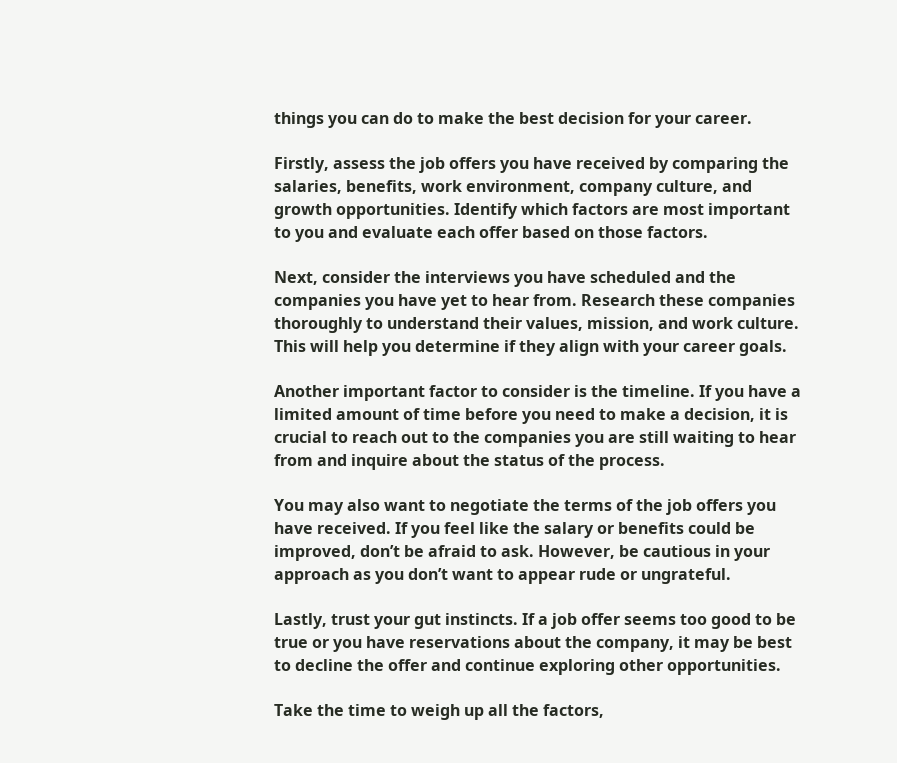things you can do to make the best decision for your career.

Firstly, assess the job offers you have received by comparing the salaries, benefits, work environment, company culture, and growth opportunities. Identify which factors are most important to you and evaluate each offer based on those factors.

Next, consider the interviews you have scheduled and the companies you have yet to hear from. Research these companies thoroughly to understand their values, mission, and work culture. This will help you determine if they align with your career goals.

Another important factor to consider is the timeline. If you have a limited amount of time before you need to make a decision, it is crucial to reach out to the companies you are still waiting to hear from and inquire about the status of the process.

You may also want to negotiate the terms of the job offers you have received. If you feel like the salary or benefits could be improved, don’t be afraid to ask. However, be cautious in your approach as you don’t want to appear rude or ungrateful.

Lastly, trust your gut instincts. If a job offer seems too good to be true or you have reservations about the company, it may be best to decline the offer and continue exploring other opportunities.

Take the time to weigh up all the factors,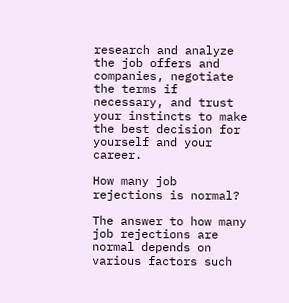research and analyze the job offers and companies, negotiate the terms if necessary, and trust your instincts to make the best decision for yourself and your career.

How many job rejections is normal?

The answer to how many job rejections are normal depends on various factors such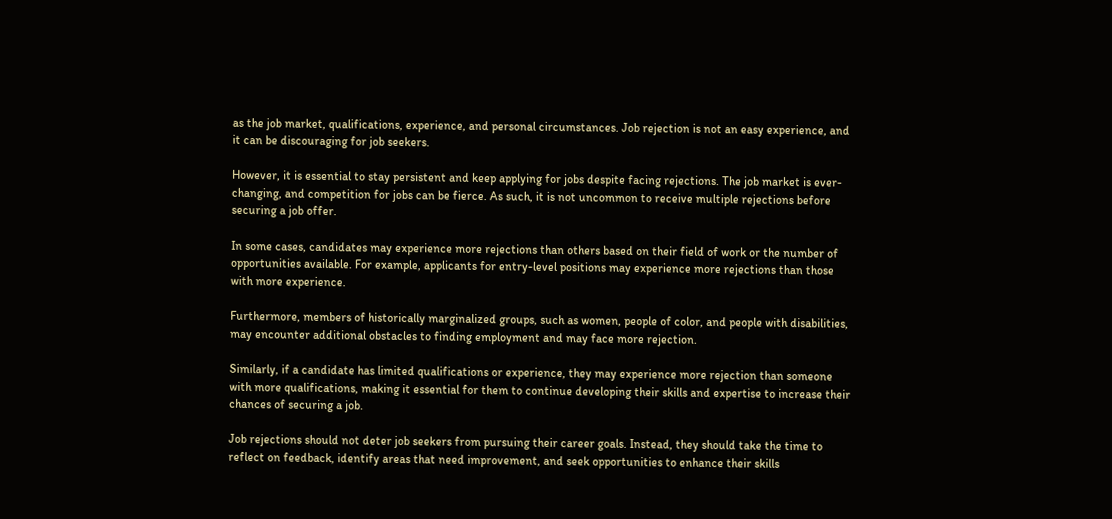as the job market, qualifications, experience, and personal circumstances. Job rejection is not an easy experience, and it can be discouraging for job seekers.

However, it is essential to stay persistent and keep applying for jobs despite facing rejections. The job market is ever-changing, and competition for jobs can be fierce. As such, it is not uncommon to receive multiple rejections before securing a job offer.

In some cases, candidates may experience more rejections than others based on their field of work or the number of opportunities available. For example, applicants for entry-level positions may experience more rejections than those with more experience.

Furthermore, members of historically marginalized groups, such as women, people of color, and people with disabilities, may encounter additional obstacles to finding employment and may face more rejection.

Similarly, if a candidate has limited qualifications or experience, they may experience more rejection than someone with more qualifications, making it essential for them to continue developing their skills and expertise to increase their chances of securing a job.

Job rejections should not deter job seekers from pursuing their career goals. Instead, they should take the time to reflect on feedback, identify areas that need improvement, and seek opportunities to enhance their skills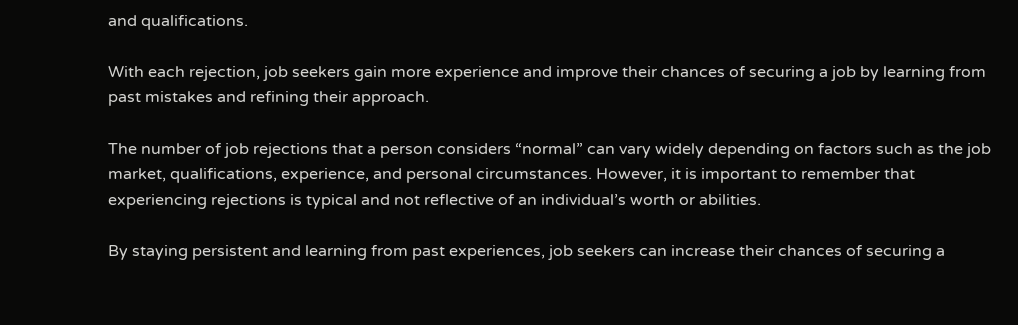and qualifications.

With each rejection, job seekers gain more experience and improve their chances of securing a job by learning from past mistakes and refining their approach.

The number of job rejections that a person considers “normal” can vary widely depending on factors such as the job market, qualifications, experience, and personal circumstances. However, it is important to remember that experiencing rejections is typical and not reflective of an individual’s worth or abilities.

By staying persistent and learning from past experiences, job seekers can increase their chances of securing a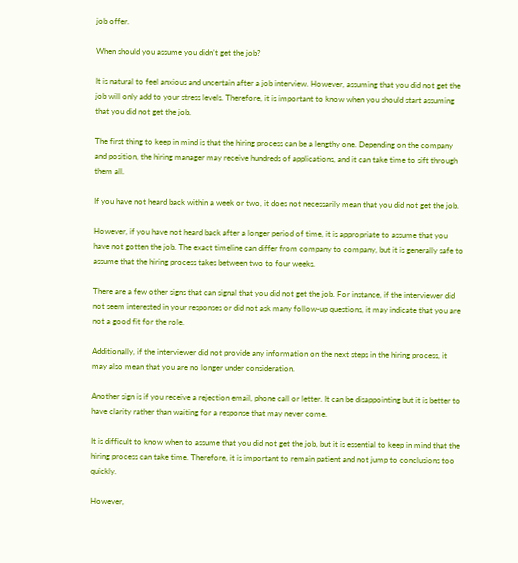job offer.

When should you assume you didn’t get the job?

It is natural to feel anxious and uncertain after a job interview. However, assuming that you did not get the job will only add to your stress levels. Therefore, it is important to know when you should start assuming that you did not get the job.

The first thing to keep in mind is that the hiring process can be a lengthy one. Depending on the company and position, the hiring manager may receive hundreds of applications, and it can take time to sift through them all.

If you have not heard back within a week or two, it does not necessarily mean that you did not get the job.

However, if you have not heard back after a longer period of time, it is appropriate to assume that you have not gotten the job. The exact timeline can differ from company to company, but it is generally safe to assume that the hiring process takes between two to four weeks.

There are a few other signs that can signal that you did not get the job. For instance, if the interviewer did not seem interested in your responses or did not ask many follow-up questions, it may indicate that you are not a good fit for the role.

Additionally, if the interviewer did not provide any information on the next steps in the hiring process, it may also mean that you are no longer under consideration.

Another sign is if you receive a rejection email, phone call or letter. It can be disappointing but it is better to have clarity rather than waiting for a response that may never come.

It is difficult to know when to assume that you did not get the job, but it is essential to keep in mind that the hiring process can take time. Therefore, it is important to remain patient and not jump to conclusions too quickly.

However,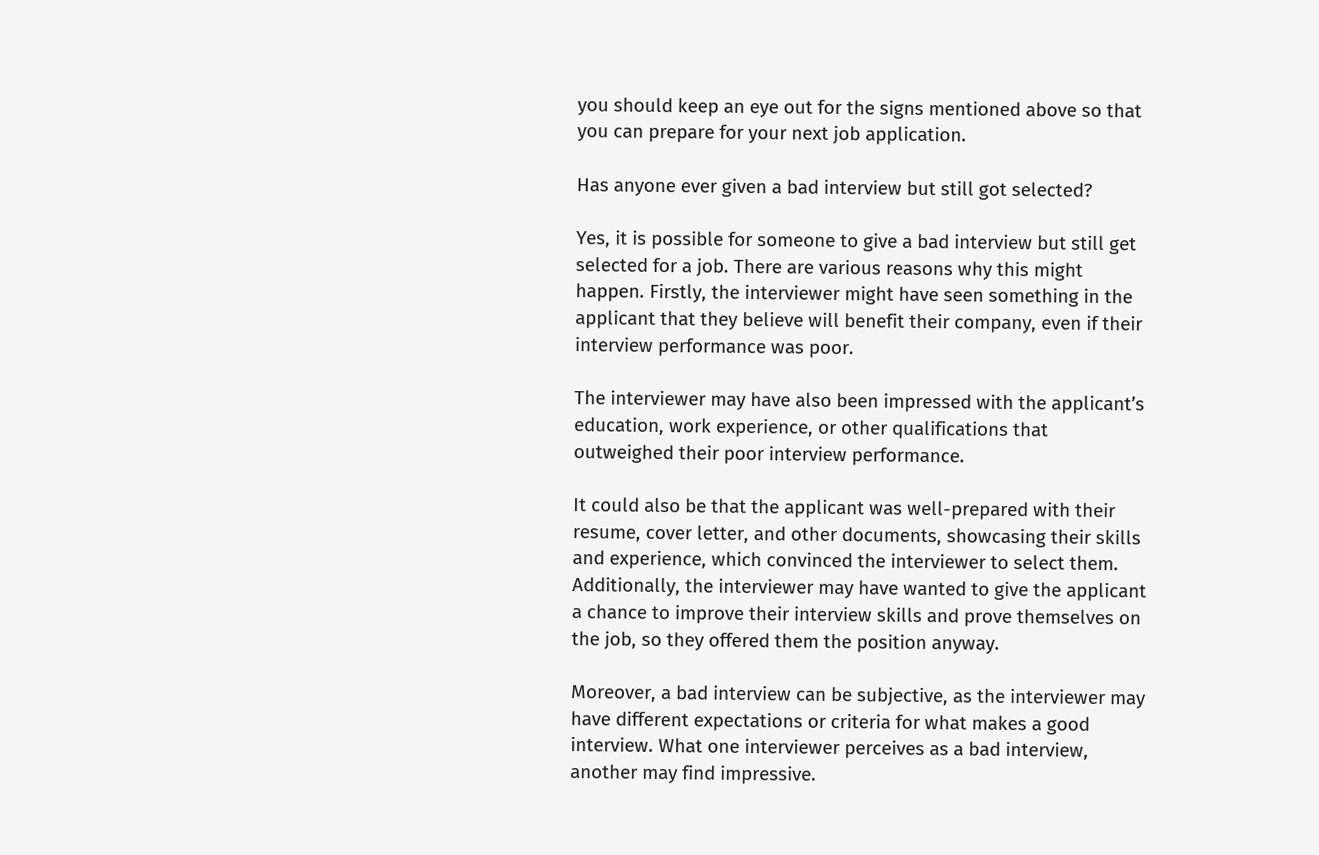you should keep an eye out for the signs mentioned above so that you can prepare for your next job application.

Has anyone ever given a bad interview but still got selected?

Yes, it is possible for someone to give a bad interview but still get selected for a job. There are various reasons why this might happen. Firstly, the interviewer might have seen something in the applicant that they believe will benefit their company, even if their interview performance was poor.

The interviewer may have also been impressed with the applicant’s education, work experience, or other qualifications that outweighed their poor interview performance.

It could also be that the applicant was well-prepared with their resume, cover letter, and other documents, showcasing their skills and experience, which convinced the interviewer to select them. Additionally, the interviewer may have wanted to give the applicant a chance to improve their interview skills and prove themselves on the job, so they offered them the position anyway.

Moreover, a bad interview can be subjective, as the interviewer may have different expectations or criteria for what makes a good interview. What one interviewer perceives as a bad interview, another may find impressive.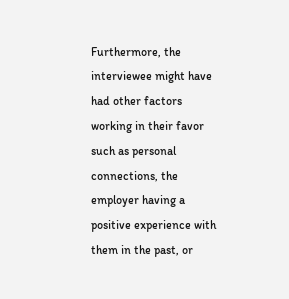Furthermore, the interviewee might have had other factors working in their favor such as personal connections, the employer having a positive experience with them in the past, or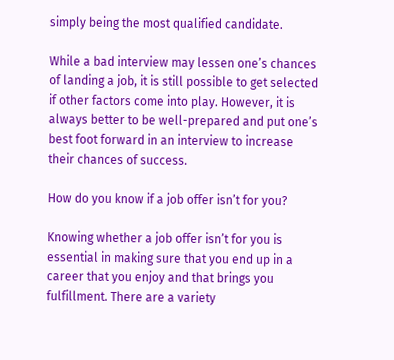simply being the most qualified candidate.

While a bad interview may lessen one’s chances of landing a job, it is still possible to get selected if other factors come into play. However, it is always better to be well-prepared and put one’s best foot forward in an interview to increase their chances of success.

How do you know if a job offer isn’t for you?

Knowing whether a job offer isn’t for you is essential in making sure that you end up in a career that you enjoy and that brings you fulfillment. There are a variety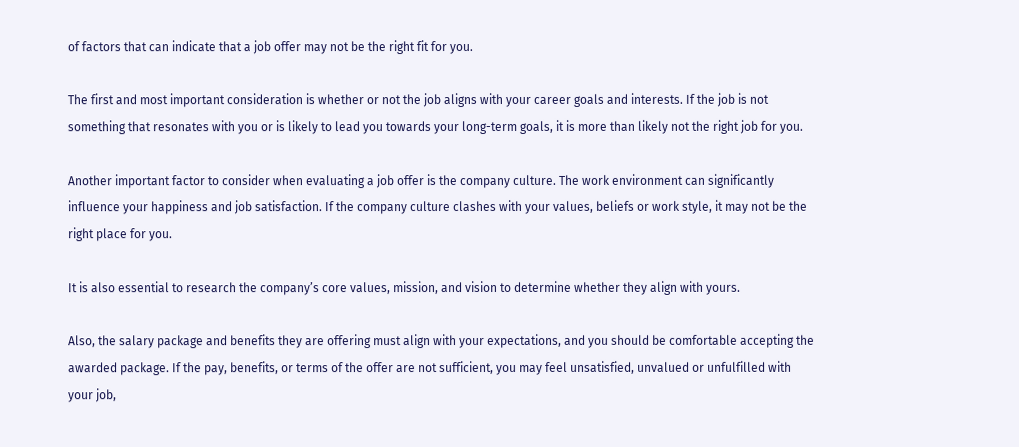of factors that can indicate that a job offer may not be the right fit for you.

The first and most important consideration is whether or not the job aligns with your career goals and interests. If the job is not something that resonates with you or is likely to lead you towards your long-term goals, it is more than likely not the right job for you.

Another important factor to consider when evaluating a job offer is the company culture. The work environment can significantly influence your happiness and job satisfaction. If the company culture clashes with your values, beliefs or work style, it may not be the right place for you.

It is also essential to research the company’s core values, mission, and vision to determine whether they align with yours.

Also, the salary package and benefits they are offering must align with your expectations, and you should be comfortable accepting the awarded package. If the pay, benefits, or terms of the offer are not sufficient, you may feel unsatisfied, unvalued or unfulfilled with your job,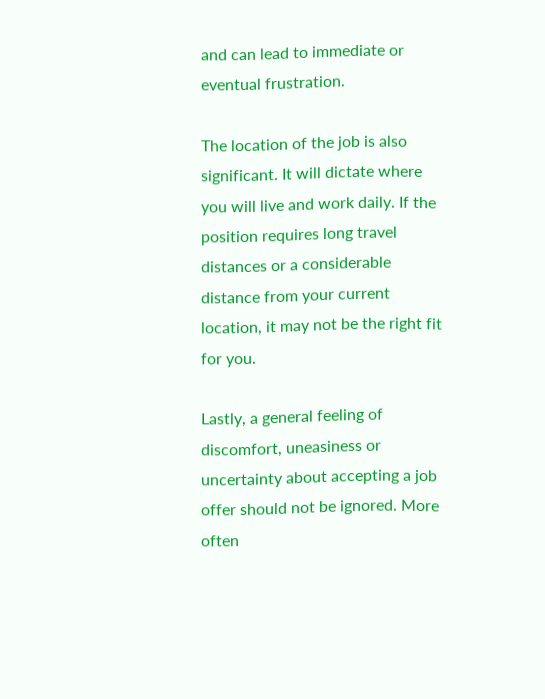and can lead to immediate or eventual frustration.

The location of the job is also significant. It will dictate where you will live and work daily. If the position requires long travel distances or a considerable distance from your current location, it may not be the right fit for you.

Lastly, a general feeling of discomfort, uneasiness or uncertainty about accepting a job offer should not be ignored. More often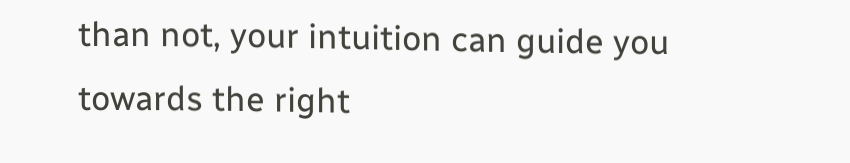than not, your intuition can guide you towards the right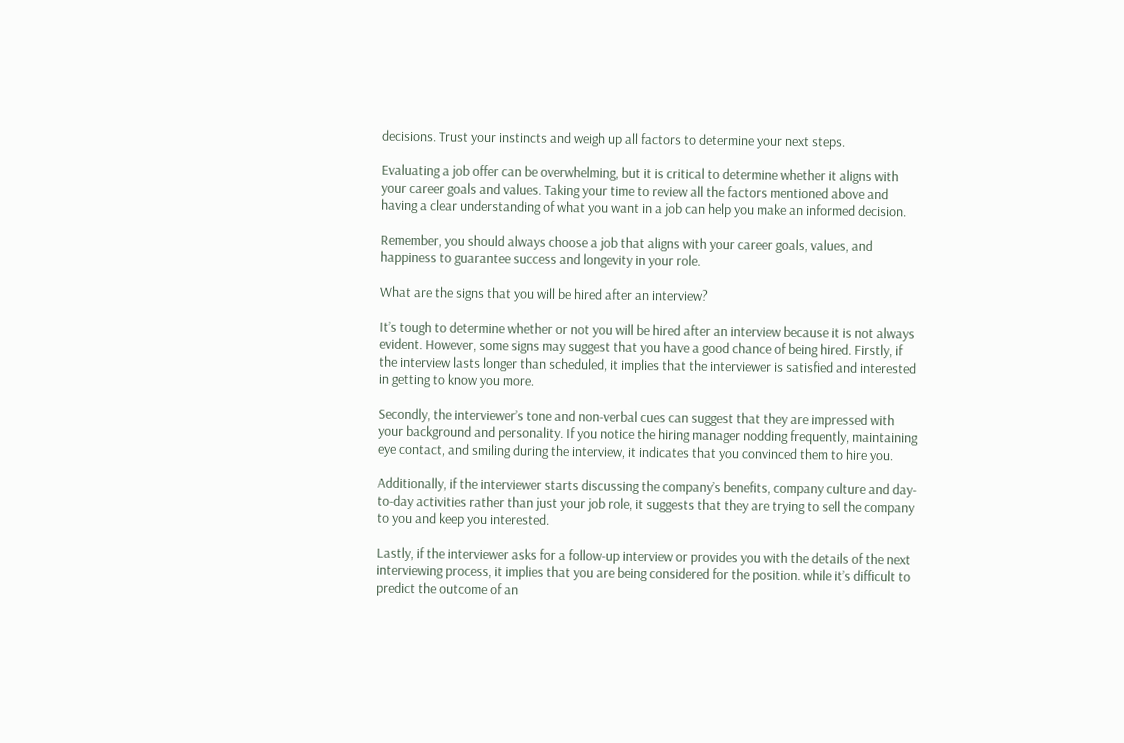decisions. Trust your instincts and weigh up all factors to determine your next steps.

Evaluating a job offer can be overwhelming, but it is critical to determine whether it aligns with your career goals and values. Taking your time to review all the factors mentioned above and having a clear understanding of what you want in a job can help you make an informed decision.

Remember, you should always choose a job that aligns with your career goals, values, and happiness to guarantee success and longevity in your role.

What are the signs that you will be hired after an interview?

It’s tough to determine whether or not you will be hired after an interview because it is not always evident. However, some signs may suggest that you have a good chance of being hired. Firstly, if the interview lasts longer than scheduled, it implies that the interviewer is satisfied and interested in getting to know you more.

Secondly, the interviewer’s tone and non-verbal cues can suggest that they are impressed with your background and personality. If you notice the hiring manager nodding frequently, maintaining eye contact, and smiling during the interview, it indicates that you convinced them to hire you.

Additionally, if the interviewer starts discussing the company’s benefits, company culture and day-to-day activities rather than just your job role, it suggests that they are trying to sell the company to you and keep you interested.

Lastly, if the interviewer asks for a follow-up interview or provides you with the details of the next interviewing process, it implies that you are being considered for the position. while it’s difficult to predict the outcome of an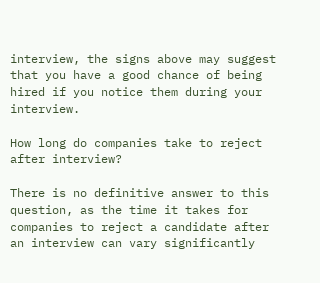interview, the signs above may suggest that you have a good chance of being hired if you notice them during your interview.

How long do companies take to reject after interview?

There is no definitive answer to this question, as the time it takes for companies to reject a candidate after an interview can vary significantly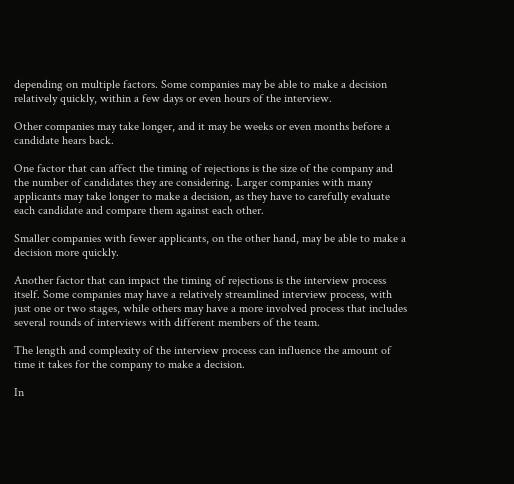depending on multiple factors. Some companies may be able to make a decision relatively quickly, within a few days or even hours of the interview.

Other companies may take longer, and it may be weeks or even months before a candidate hears back.

One factor that can affect the timing of rejections is the size of the company and the number of candidates they are considering. Larger companies with many applicants may take longer to make a decision, as they have to carefully evaluate each candidate and compare them against each other.

Smaller companies with fewer applicants, on the other hand, may be able to make a decision more quickly.

Another factor that can impact the timing of rejections is the interview process itself. Some companies may have a relatively streamlined interview process, with just one or two stages, while others may have a more involved process that includes several rounds of interviews with different members of the team.

The length and complexity of the interview process can influence the amount of time it takes for the company to make a decision.

In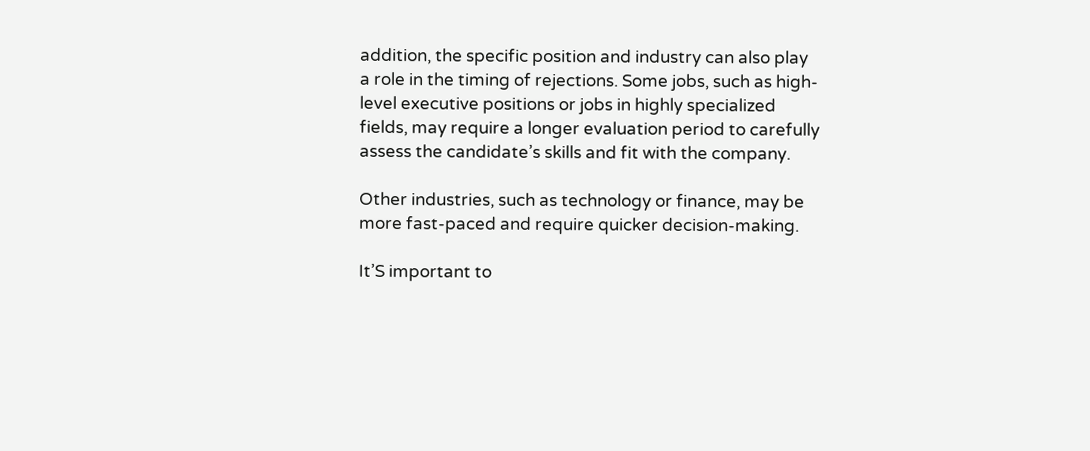addition, the specific position and industry can also play a role in the timing of rejections. Some jobs, such as high-level executive positions or jobs in highly specialized fields, may require a longer evaluation period to carefully assess the candidate’s skills and fit with the company.

Other industries, such as technology or finance, may be more fast-paced and require quicker decision-making.

It’S important to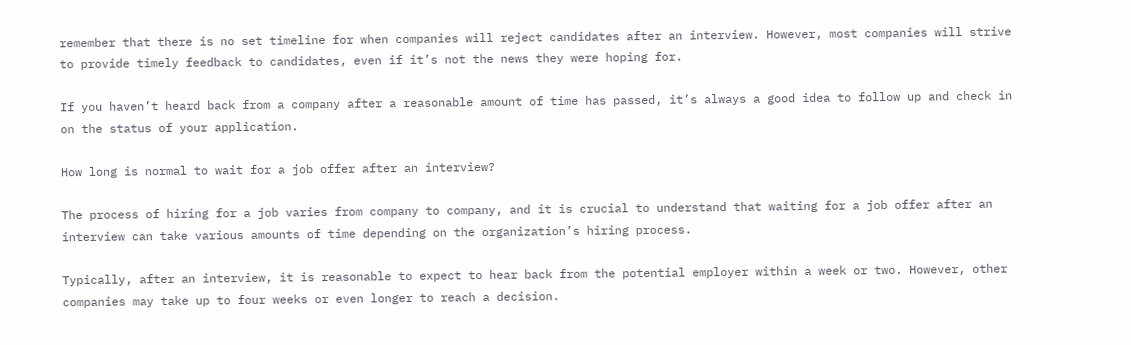remember that there is no set timeline for when companies will reject candidates after an interview. However, most companies will strive to provide timely feedback to candidates, even if it’s not the news they were hoping for.

If you haven’t heard back from a company after a reasonable amount of time has passed, it’s always a good idea to follow up and check in on the status of your application.

How long is normal to wait for a job offer after an interview?

The process of hiring for a job varies from company to company, and it is crucial to understand that waiting for a job offer after an interview can take various amounts of time depending on the organization’s hiring process.

Typically, after an interview, it is reasonable to expect to hear back from the potential employer within a week or two. However, other companies may take up to four weeks or even longer to reach a decision.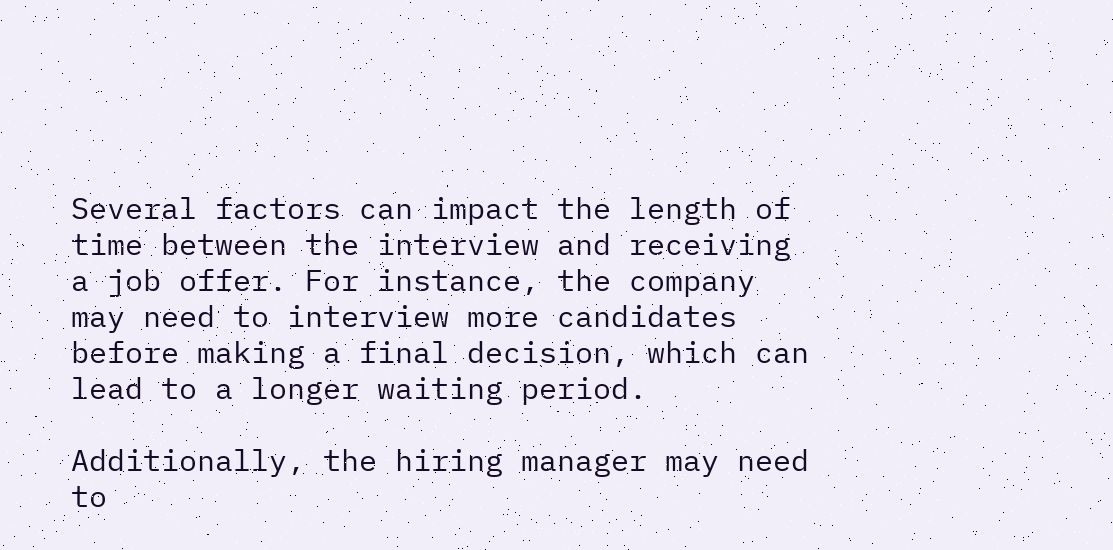Several factors can impact the length of time between the interview and receiving a job offer. For instance, the company may need to interview more candidates before making a final decision, which can lead to a longer waiting period.

Additionally, the hiring manager may need to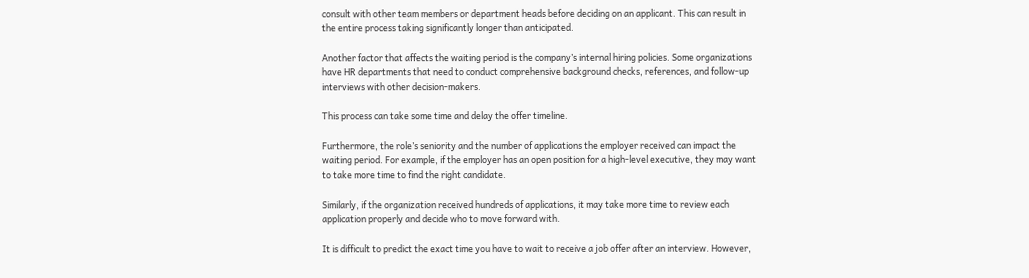consult with other team members or department heads before deciding on an applicant. This can result in the entire process taking significantly longer than anticipated.

Another factor that affects the waiting period is the company’s internal hiring policies. Some organizations have HR departments that need to conduct comprehensive background checks, references, and follow-up interviews with other decision-makers.

This process can take some time and delay the offer timeline.

Furthermore, the role’s seniority and the number of applications the employer received can impact the waiting period. For example, if the employer has an open position for a high-level executive, they may want to take more time to find the right candidate.

Similarly, if the organization received hundreds of applications, it may take more time to review each application properly and decide who to move forward with.

It is difficult to predict the exact time you have to wait to receive a job offer after an interview. However,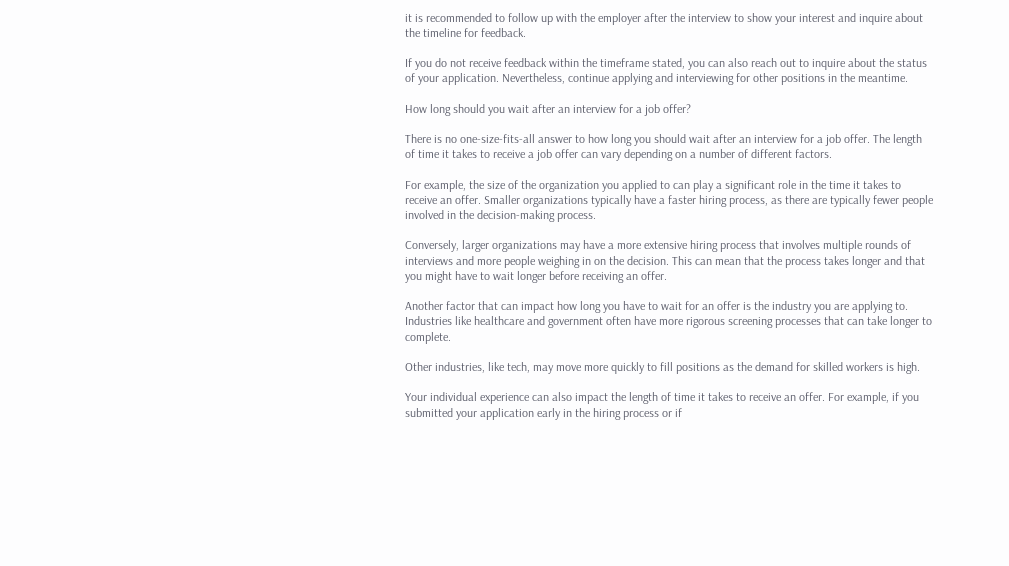it is recommended to follow up with the employer after the interview to show your interest and inquire about the timeline for feedback.

If you do not receive feedback within the timeframe stated, you can also reach out to inquire about the status of your application. Nevertheless, continue applying and interviewing for other positions in the meantime.

How long should you wait after an interview for a job offer?

There is no one-size-fits-all answer to how long you should wait after an interview for a job offer. The length of time it takes to receive a job offer can vary depending on a number of different factors.

For example, the size of the organization you applied to can play a significant role in the time it takes to receive an offer. Smaller organizations typically have a faster hiring process, as there are typically fewer people involved in the decision-making process.

Conversely, larger organizations may have a more extensive hiring process that involves multiple rounds of interviews and more people weighing in on the decision. This can mean that the process takes longer and that you might have to wait longer before receiving an offer.

Another factor that can impact how long you have to wait for an offer is the industry you are applying to. Industries like healthcare and government often have more rigorous screening processes that can take longer to complete.

Other industries, like tech, may move more quickly to fill positions as the demand for skilled workers is high.

Your individual experience can also impact the length of time it takes to receive an offer. For example, if you submitted your application early in the hiring process or if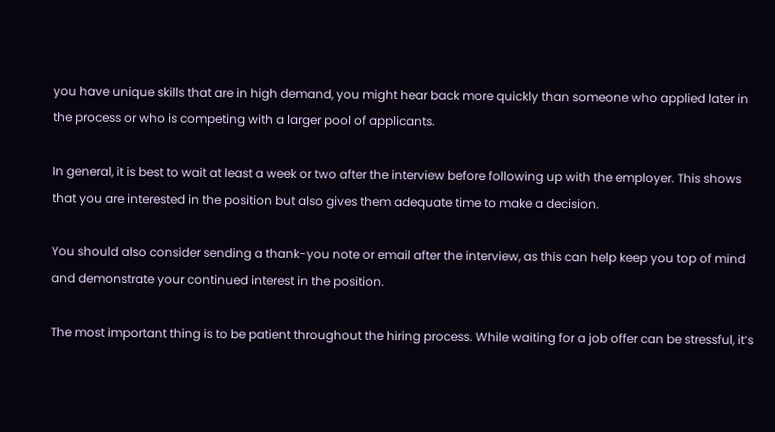you have unique skills that are in high demand, you might hear back more quickly than someone who applied later in the process or who is competing with a larger pool of applicants.

In general, it is best to wait at least a week or two after the interview before following up with the employer. This shows that you are interested in the position but also gives them adequate time to make a decision.

You should also consider sending a thank-you note or email after the interview, as this can help keep you top of mind and demonstrate your continued interest in the position.

The most important thing is to be patient throughout the hiring process. While waiting for a job offer can be stressful, it’s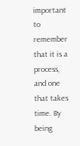important to remember that it is a process, and one that takes time. By being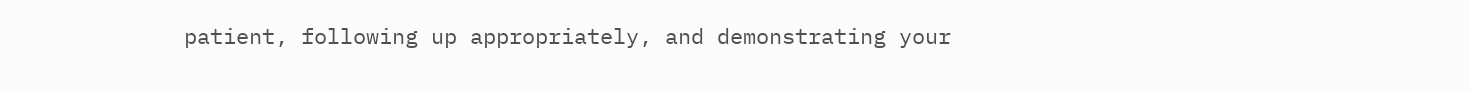patient, following up appropriately, and demonstrating your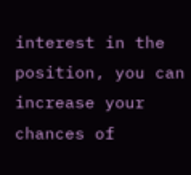interest in the position, you can increase your chances of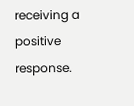receiving a positive response.